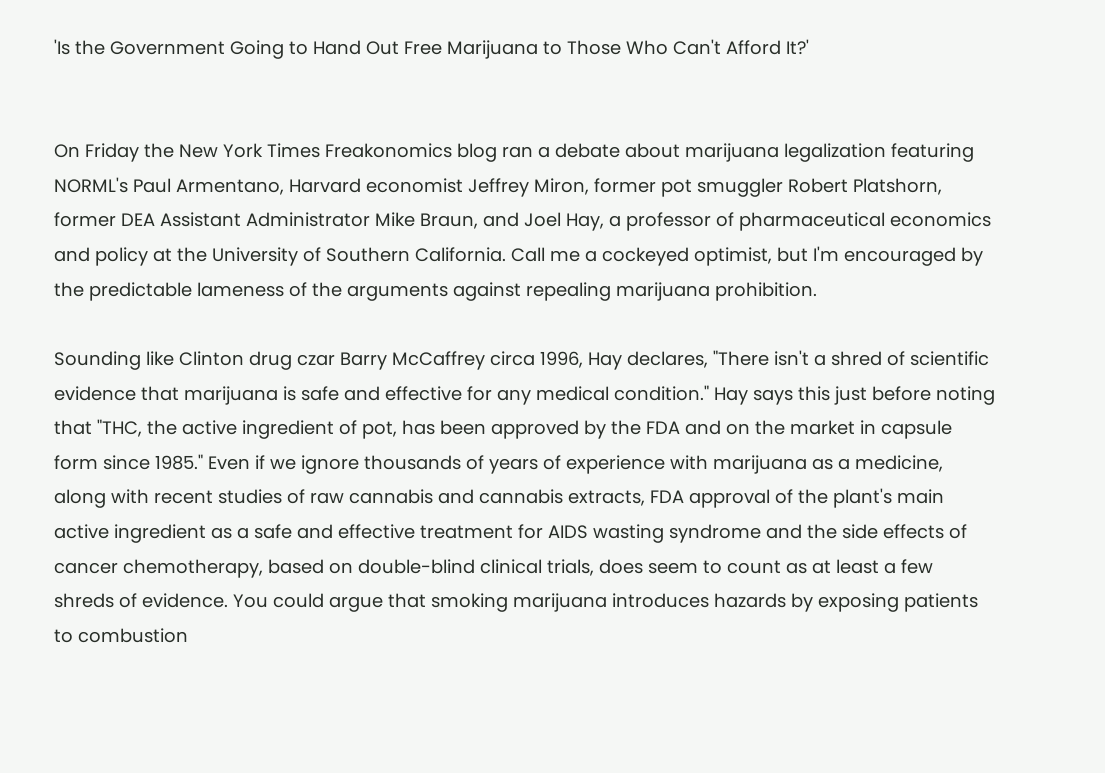'Is the Government Going to Hand Out Free Marijuana to Those Who Can't Afford It?'


On Friday the New York Times Freakonomics blog ran a debate about marijuana legalization featuring NORML's Paul Armentano, Harvard economist Jeffrey Miron, former pot smuggler Robert Platshorn, former DEA Assistant Administrator Mike Braun, and Joel Hay, a professor of pharmaceutical economics and policy at the University of Southern California. Call me a cockeyed optimist, but I'm encouraged by the predictable lameness of the arguments against repealing marijuana prohibition.

Sounding like Clinton drug czar Barry McCaffrey circa 1996, Hay declares, "There isn't a shred of scientific evidence that marijuana is safe and effective for any medical condition." Hay says this just before noting that "THC, the active ingredient of pot, has been approved by the FDA and on the market in capsule form since 1985." Even if we ignore thousands of years of experience with marijuana as a medicine, along with recent studies of raw cannabis and cannabis extracts, FDA approval of the plant's main active ingredient as a safe and effective treatment for AIDS wasting syndrome and the side effects of cancer chemotherapy, based on double-blind clinical trials, does seem to count as at least a few shreds of evidence. You could argue that smoking marijuana introduces hazards by exposing patients to combustion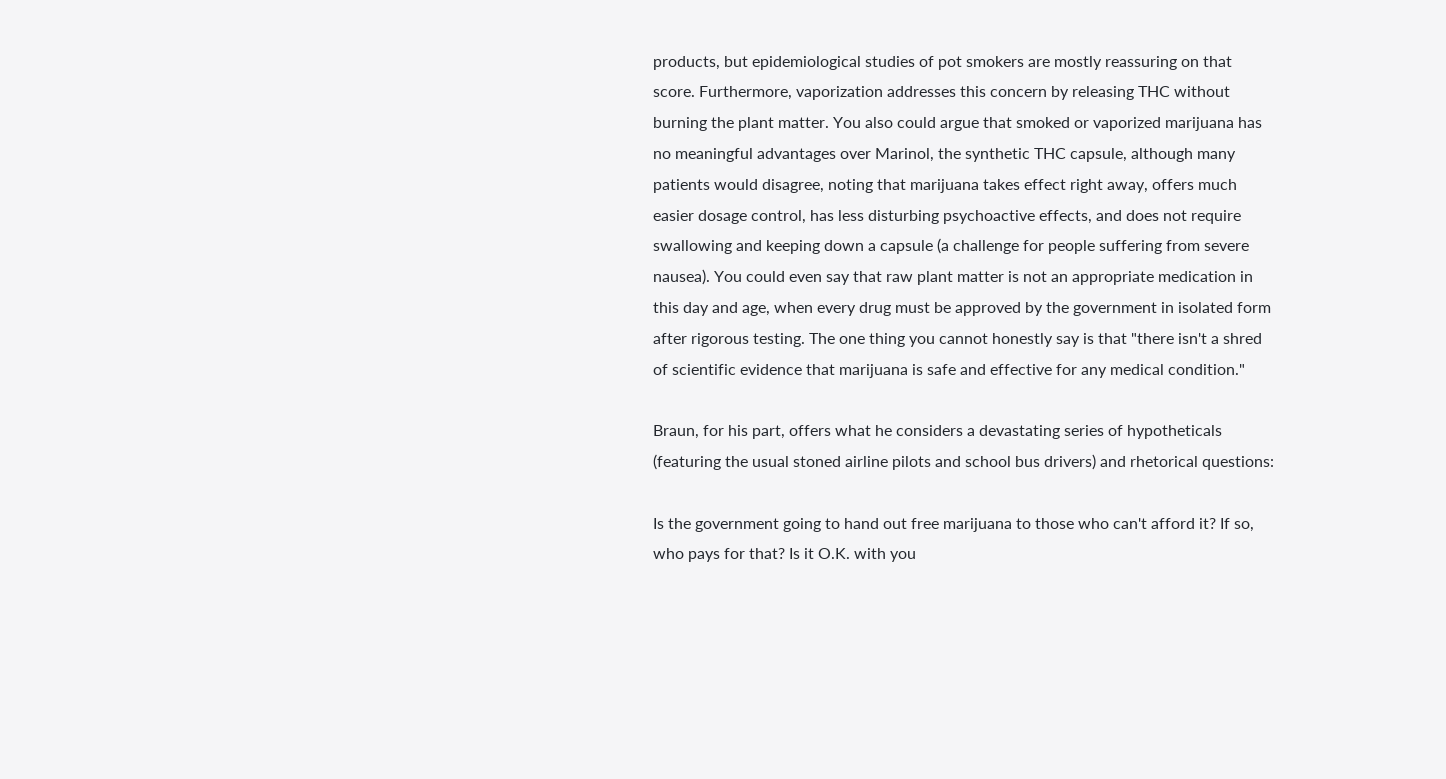products, but epidemiological studies of pot smokers are mostly reassuring on that score. Furthermore, vaporization addresses this concern by releasing THC without burning the plant matter. You also could argue that smoked or vaporized marijuana has no meaningful advantages over Marinol, the synthetic THC capsule, although many patients would disagree, noting that marijuana takes effect right away, offers much easier dosage control, has less disturbing psychoactive effects, and does not require swallowing and keeping down a capsule (a challenge for people suffering from severe nausea). You could even say that raw plant matter is not an appropriate medication in this day and age, when every drug must be approved by the government in isolated form after rigorous testing. The one thing you cannot honestly say is that "there isn't a shred of scientific evidence that marijuana is safe and effective for any medical condition."

Braun, for his part, offers what he considers a devastating series of hypotheticals (featuring the usual stoned airline pilots and school bus drivers) and rhetorical questions:

Is the government going to hand out free marijuana to those who can't afford it? If so, who pays for that? Is it O.K. with you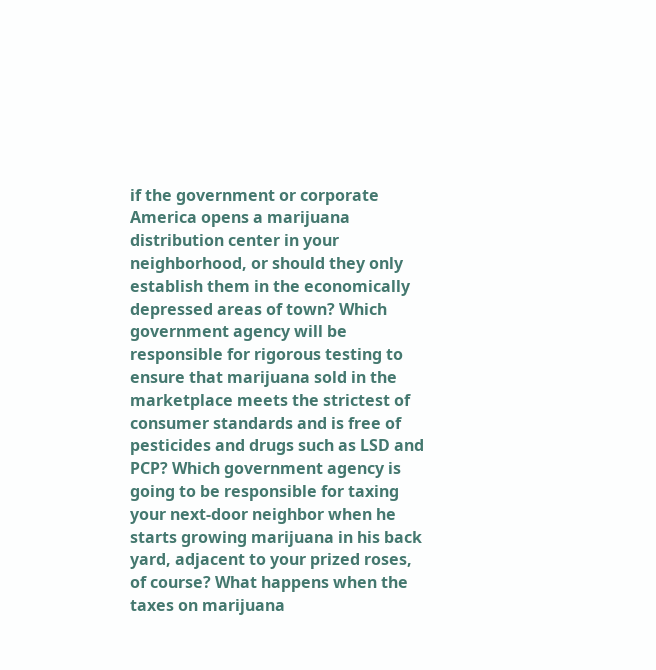if the government or corporate America opens a marijuana distribution center in your neighborhood, or should they only establish them in the economically depressed areas of town? Which government agency will be responsible for rigorous testing to ensure that marijuana sold in the marketplace meets the strictest of consumer standards and is free of pesticides and drugs such as LSD and PCP? Which government agency is going to be responsible for taxing your next-door neighbor when he starts growing marijuana in his back yard, adjacent to your prized roses, of course? What happens when the taxes on marijuana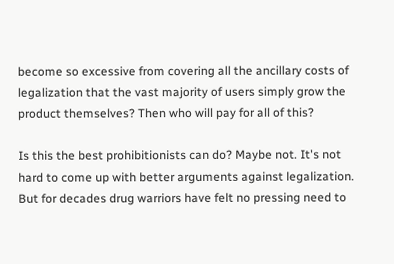become so excessive from covering all the ancillary costs of legalization that the vast majority of users simply grow the product themselves? Then who will pay for all of this?

Is this the best prohibitionists can do? Maybe not. It's not hard to come up with better arguments against legalization. But for decades drug warriors have felt no pressing need to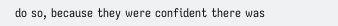do so, because they were confident there was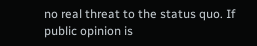no real threat to the status quo. If public opinion is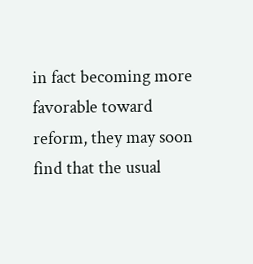in fact becoming more favorable toward reform, they may soon find that the usual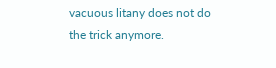vacuous litany does not do the trick anymore.